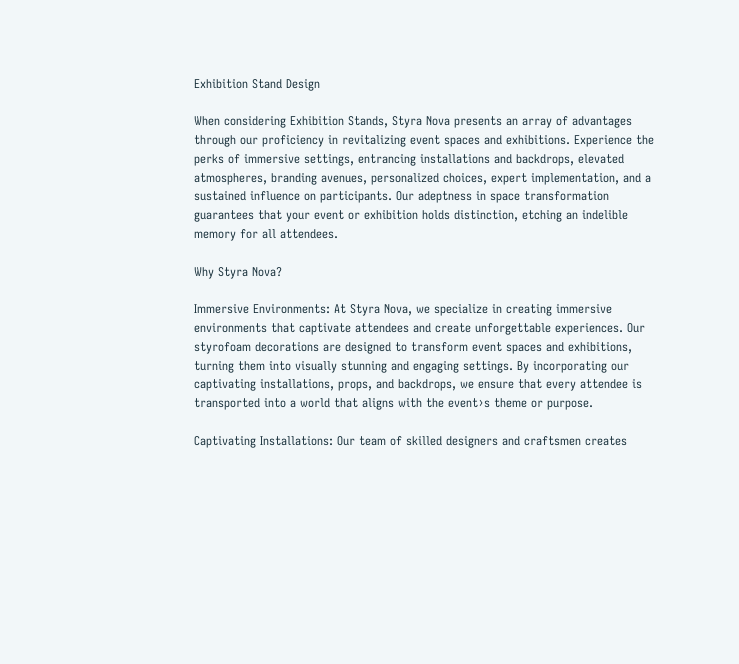Exhibition Stand Design

When considering Exhibition Stands, Styra Nova presents an array of advantages through our proficiency in revitalizing event spaces and exhibitions. Experience the perks of immersive settings, entrancing installations and backdrops, elevated atmospheres, branding avenues, personalized choices, expert implementation, and a sustained influence on participants. Our adeptness in space transformation guarantees that your event or exhibition holds distinction, etching an indelible memory for all attendees.

Why Styra Nova?

Immersive Environments: At Styra Nova, we specialize in creating immersive environments that captivate attendees and create unforgettable experiences. Our styrofoam decorations are designed to transform event spaces and exhibitions, turning them into visually stunning and engaging settings. By incorporating our captivating installations, props, and backdrops, we ensure that every attendee is transported into a world that aligns with the event›s theme or purpose.

Captivating Installations: Our team of skilled designers and craftsmen creates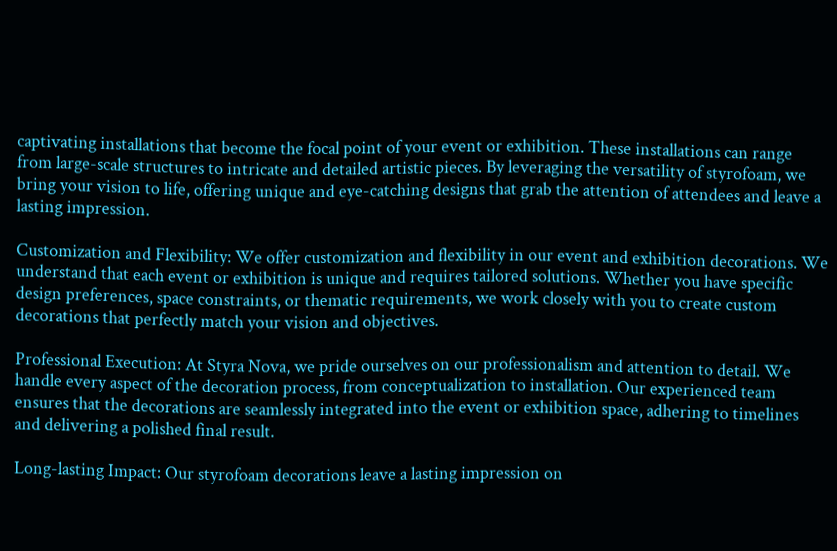captivating installations that become the focal point of your event or exhibition. These installations can range from large-scale structures to intricate and detailed artistic pieces. By leveraging the versatility of styrofoam, we bring your vision to life, offering unique and eye-catching designs that grab the attention of attendees and leave a lasting impression.

Customization and Flexibility: We offer customization and flexibility in our event and exhibition decorations. We understand that each event or exhibition is unique and requires tailored solutions. Whether you have specific design preferences, space constraints, or thematic requirements, we work closely with you to create custom decorations that perfectly match your vision and objectives.

Professional Execution: At Styra Nova, we pride ourselves on our professionalism and attention to detail. We handle every aspect of the decoration process, from conceptualization to installation. Our experienced team ensures that the decorations are seamlessly integrated into the event or exhibition space, adhering to timelines and delivering a polished final result.

Long-lasting Impact: Our styrofoam decorations leave a lasting impression on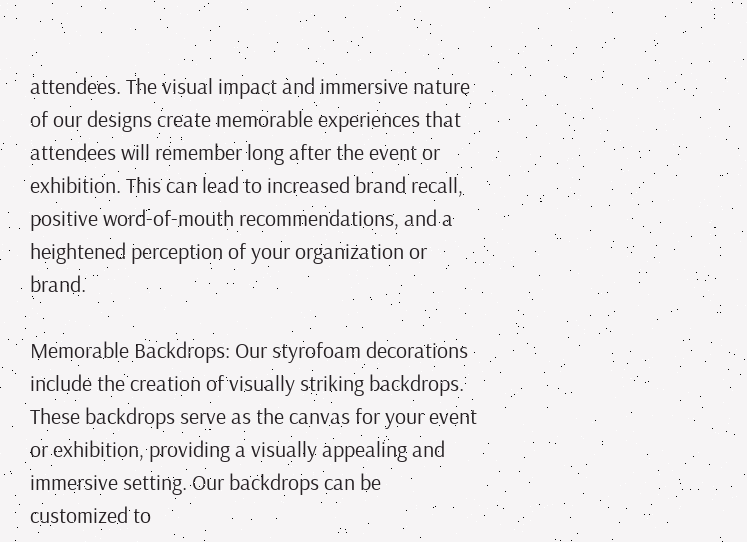attendees. The visual impact and immersive nature of our designs create memorable experiences that attendees will remember long after the event or exhibition. This can lead to increased brand recall, positive word-of-mouth recommendations, and a heightened perception of your organization or brand.

Memorable Backdrops: Our styrofoam decorations include the creation of visually striking backdrops. These backdrops serve as the canvas for your event or exhibition, providing a visually appealing and immersive setting. Our backdrops can be customized to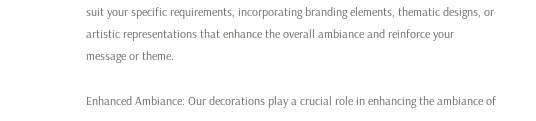suit your specific requirements, incorporating branding elements, thematic designs, or artistic representations that enhance the overall ambiance and reinforce your message or theme.

Enhanced Ambiance: Our decorations play a crucial role in enhancing the ambiance of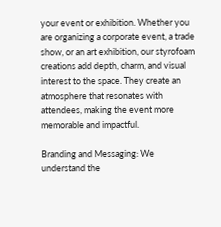your event or exhibition. Whether you are organizing a corporate event, a trade show, or an art exhibition, our styrofoam creations add depth, charm, and visual interest to the space. They create an atmosphere that resonates with attendees, making the event more memorable and impactful.

Branding and Messaging: We understand the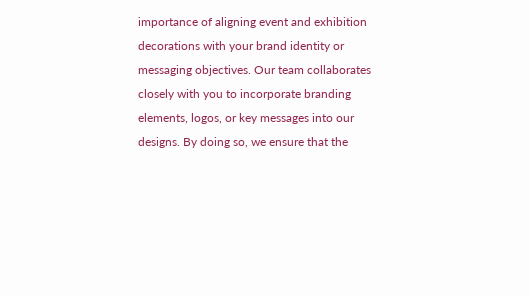importance of aligning event and exhibition decorations with your brand identity or messaging objectives. Our team collaborates closely with you to incorporate branding elements, logos, or key messages into our designs. By doing so, we ensure that the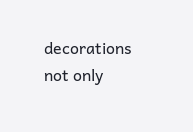decorations not only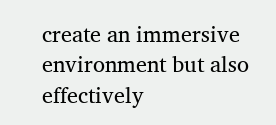create an immersive environment but also effectively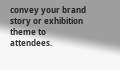convey your brand story or exhibition theme to attendees.